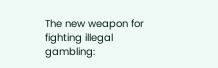The new weapon for fighting illegal gambling: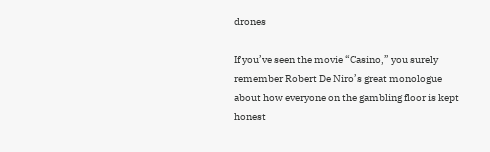drones

If you’ve seen the movie “Casino,” you surely remember Robert De Niro’s great monologue about how everyone on the gambling floor is kept honest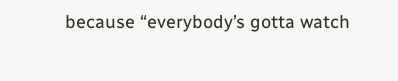because “everybody’s gotta watch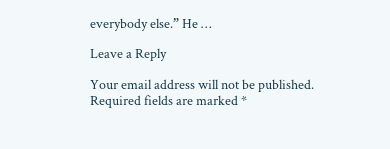everybody else.” He …

Leave a Reply

Your email address will not be published. Required fields are marked *